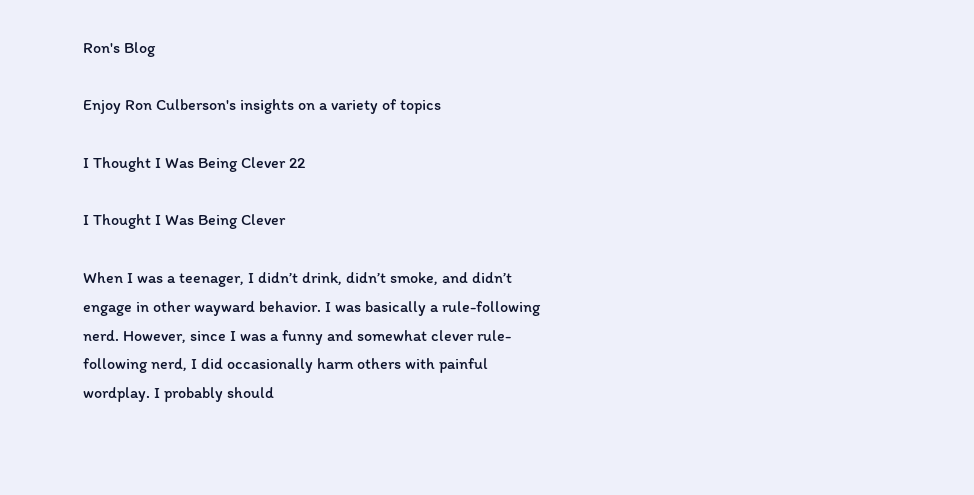Ron's Blog

Enjoy Ron Culberson's insights on a variety of topics

I Thought I Was Being Clever 22

I Thought I Was Being Clever

When I was a teenager, I didn’t drink, didn’t smoke, and didn’t engage in other wayward behavior. I was basically a rule-following nerd. However, since I was a funny and somewhat clever rule-following nerd, I did occasionally harm others with painful wordplay. I probably should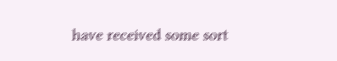have received some sort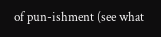of pun-ishment (see what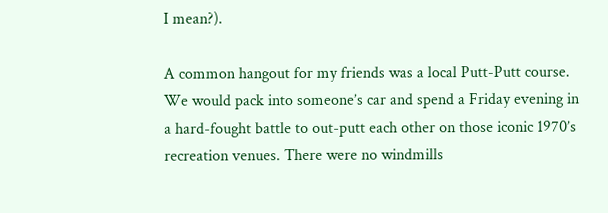I mean?).

A common hangout for my friends was a local Putt-Putt course. We would pack into someone’s car and spend a Friday evening in a hard-fought battle to out-putt each other on those iconic 1970’s recreation venues. There were no windmills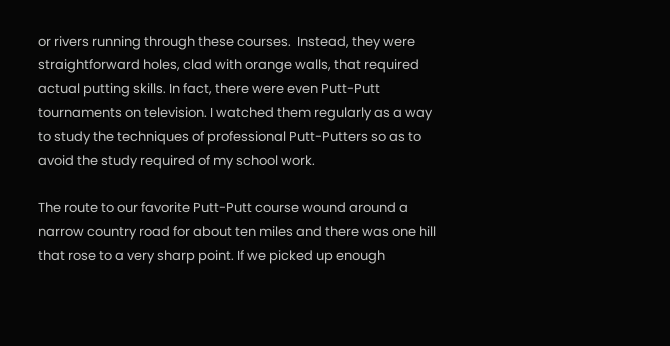or rivers running through these courses.  Instead, they were straightforward holes, clad with orange walls, that required actual putting skills. In fact, there were even Putt-Putt tournaments on television. I watched them regularly as a way to study the techniques of professional Putt-Putters so as to avoid the study required of my school work.

The route to our favorite Putt-Putt course wound around a narrow country road for about ten miles and there was one hill that rose to a very sharp point. If we picked up enough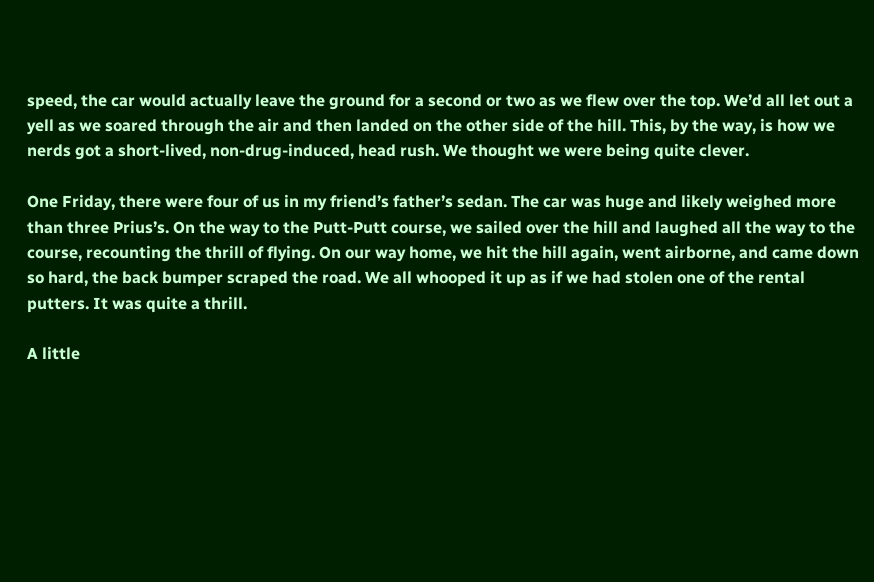speed, the car would actually leave the ground for a second or two as we flew over the top. We’d all let out a yell as we soared through the air and then landed on the other side of the hill. This, by the way, is how we nerds got a short-lived, non-drug-induced, head rush. We thought we were being quite clever.

One Friday, there were four of us in my friend’s father’s sedan. The car was huge and likely weighed more than three Prius’s. On the way to the Putt-Putt course, we sailed over the hill and laughed all the way to the course, recounting the thrill of flying. On our way home, we hit the hill again, went airborne, and came down so hard, the back bumper scraped the road. We all whooped it up as if we had stolen one of the rental putters. It was quite a thrill.

A little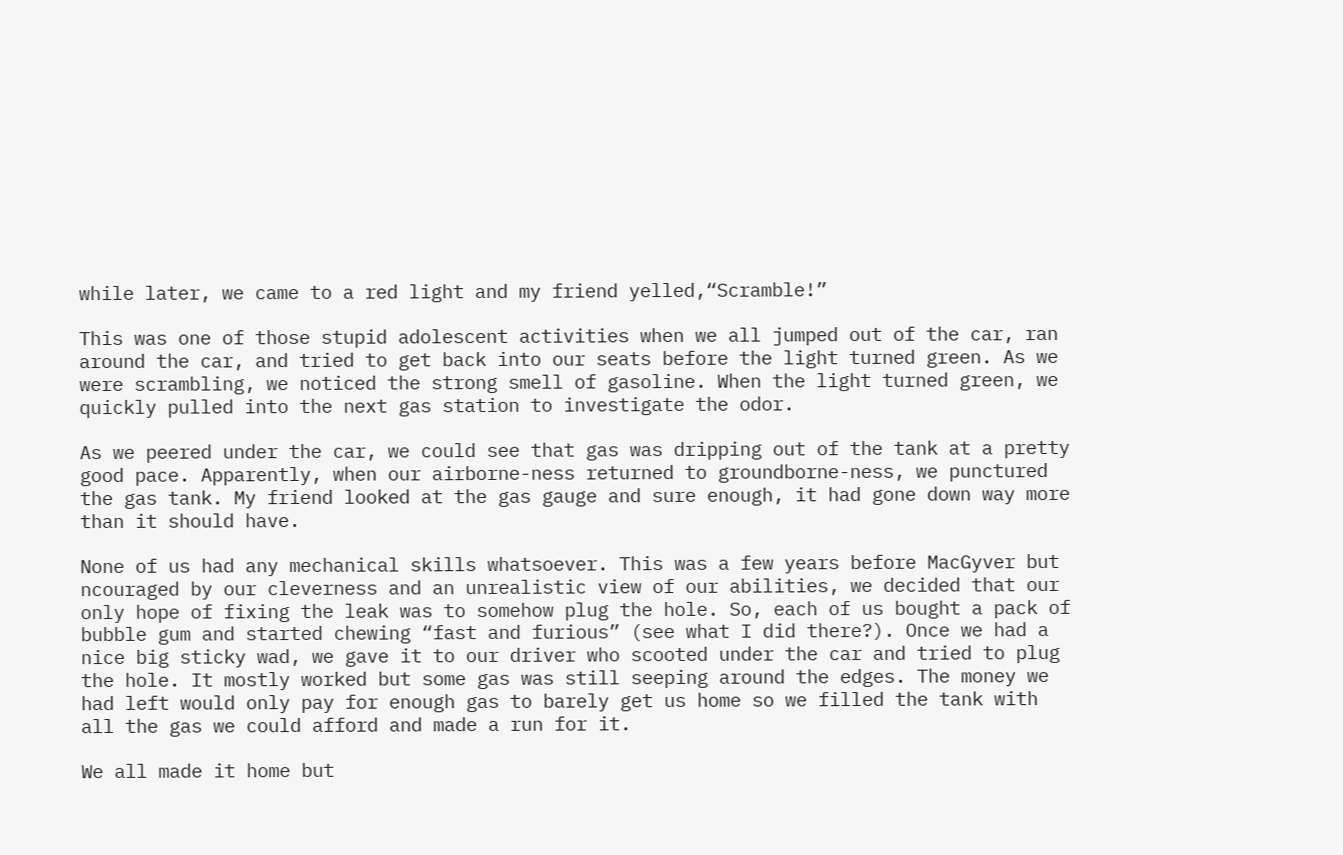while later, we came to a red light and my friend yelled,“Scramble!”

This was one of those stupid adolescent activities when we all jumped out of the car, ran around the car, and tried to get back into our seats before the light turned green. As we were scrambling, we noticed the strong smell of gasoline. When the light turned green, we quickly pulled into the next gas station to investigate the odor.

As we peered under the car, we could see that gas was dripping out of the tank at a pretty good pace. Apparently, when our airborne-ness returned to groundborne-ness, we punctured the gas tank. My friend looked at the gas gauge and sure enough, it had gone down way more than it should have.

None of us had any mechanical skills whatsoever. This was a few years before MacGyver but ncouraged by our cleverness and an unrealistic view of our abilities, we decided that our only hope of fixing the leak was to somehow plug the hole. So, each of us bought a pack of bubble gum and started chewing “fast and furious” (see what I did there?). Once we had a nice big sticky wad, we gave it to our driver who scooted under the car and tried to plug the hole. It mostly worked but some gas was still seeping around the edges. The money we had left would only pay for enough gas to barely get us home so we filled the tank with all the gas we could afford and made a run for it.

We all made it home but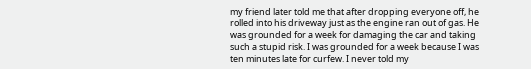my friend later told me that after dropping everyone off, he rolled into his driveway just as the engine ran out of gas. He was grounded for a week for damaging the car and taking such a stupid risk. I was grounded for a week because I was ten minutes late for curfew. I never told my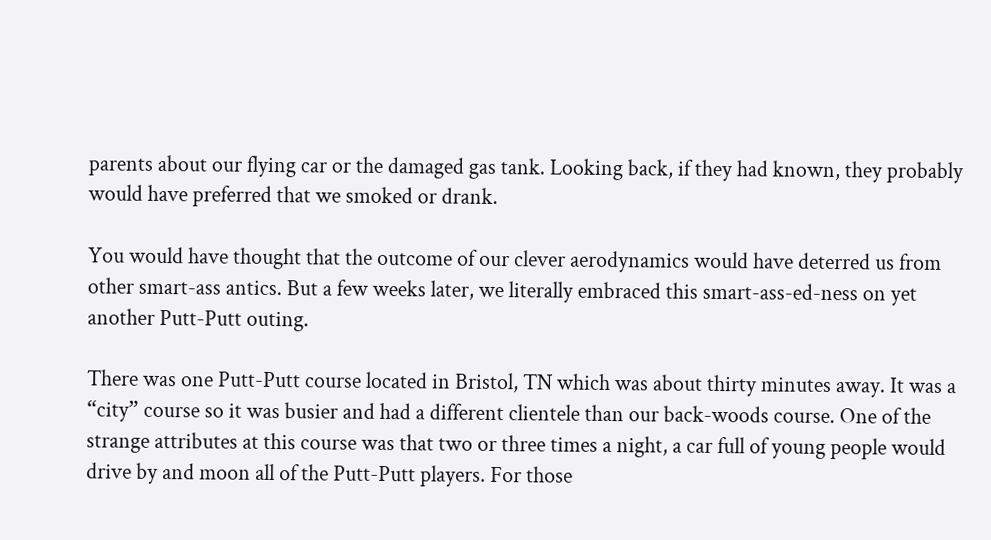parents about our flying car or the damaged gas tank. Looking back, if they had known, they probably would have preferred that we smoked or drank.

You would have thought that the outcome of our clever aerodynamics would have deterred us from other smart-ass antics. But a few weeks later, we literally embraced this smart-ass-ed-ness on yet another Putt-Putt outing.

There was one Putt-Putt course located in Bristol, TN which was about thirty minutes away. It was a “city” course so it was busier and had a different clientele than our back-woods course. One of the strange attributes at this course was that two or three times a night, a car full of young people would drive by and moon all of the Putt-Putt players. For those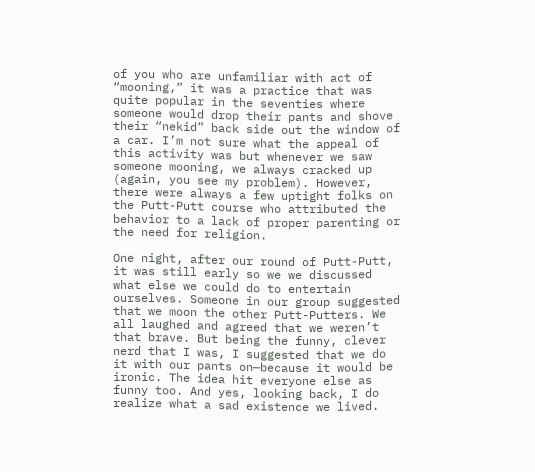of you who are unfamiliar with act of “mooning,” it was a practice that was quite popular in the seventies where someone would drop their pants and shove their “nekid” back side out the window of a car. I’m not sure what the appeal of this activity was but whenever we saw someone mooning, we always cracked up (again, you see my problem). However, there were always a few uptight folks on the Putt-Putt course who attributed the behavior to a lack of proper parenting or the need for religion.

One night, after our round of Putt-Putt, it was still early so we we discussed what else we could do to entertain ourselves. Someone in our group suggested that we moon the other Putt-Putters. We all laughed and agreed that we weren’t that brave. But being the funny, clever nerd that I was, I suggested that we do it with our pants on—because it would be ironic. The idea hit everyone else as funny too. And yes, looking back, I do realize what a sad existence we lived.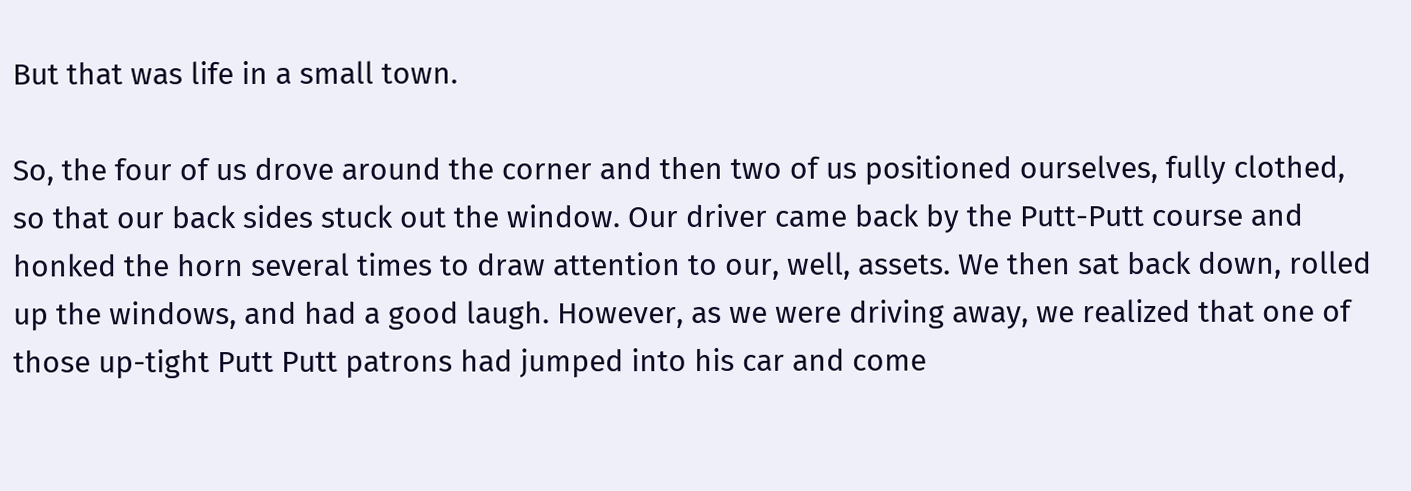But that was life in a small town.

So, the four of us drove around the corner and then two of us positioned ourselves, fully clothed, so that our back sides stuck out the window. Our driver came back by the Putt-Putt course and honked the horn several times to draw attention to our, well, assets. We then sat back down, rolled up the windows, and had a good laugh. However, as we were driving away, we realized that one of those up-tight Putt Putt patrons had jumped into his car and come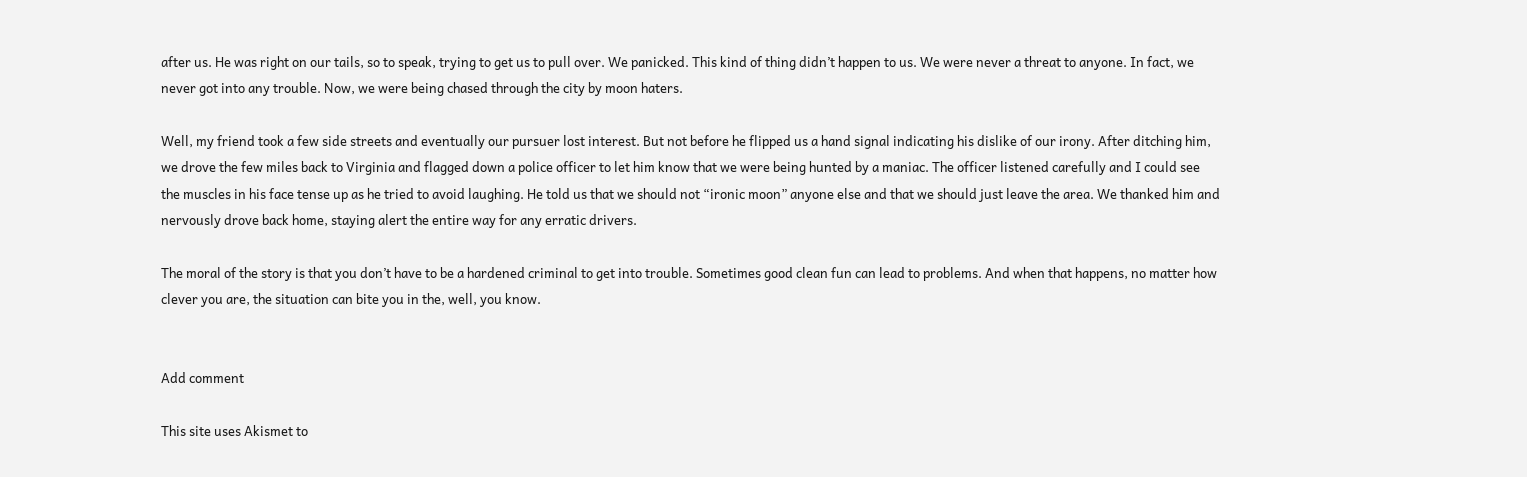after us. He was right on our tails, so to speak, trying to get us to pull over. We panicked. This kind of thing didn’t happen to us. We were never a threat to anyone. In fact, we never got into any trouble. Now, we were being chased through the city by moon haters.

Well, my friend took a few side streets and eventually our pursuer lost interest. But not before he flipped us a hand signal indicating his dislike of our irony. After ditching him, we drove the few miles back to Virginia and flagged down a police officer to let him know that we were being hunted by a maniac. The officer listened carefully and I could see the muscles in his face tense up as he tried to avoid laughing. He told us that we should not “ironic moon” anyone else and that we should just leave the area. We thanked him and nervously drove back home, staying alert the entire way for any erratic drivers.

The moral of the story is that you don’t have to be a hardened criminal to get into trouble. Sometimes good clean fun can lead to problems. And when that happens, no matter how clever you are, the situation can bite you in the, well, you know.


Add comment

This site uses Akismet to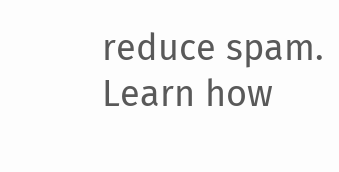reduce spam. Learn how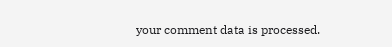your comment data is processed.